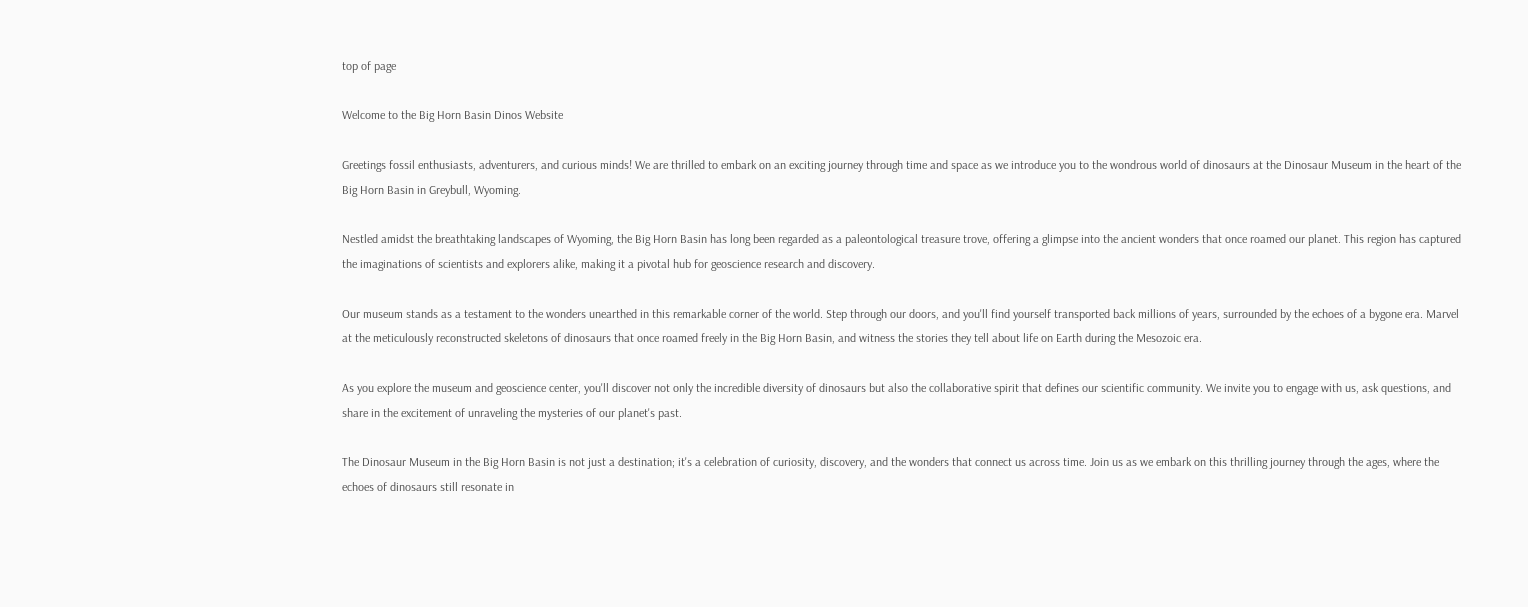top of page

Welcome to the Big Horn Basin Dinos Website

Greetings fossil enthusiasts, adventurers, and curious minds! We are thrilled to embark on an exciting journey through time and space as we introduce you to the wondrous world of dinosaurs at the Dinosaur Museum in the heart of the Big Horn Basin in Greybull, Wyoming.

Nestled amidst the breathtaking landscapes of Wyoming, the Big Horn Basin has long been regarded as a paleontological treasure trove, offering a glimpse into the ancient wonders that once roamed our planet. This region has captured the imaginations of scientists and explorers alike, making it a pivotal hub for geoscience research and discovery.

Our museum stands as a testament to the wonders unearthed in this remarkable corner of the world. Step through our doors, and you'll find yourself transported back millions of years, surrounded by the echoes of a bygone era. Marvel at the meticulously reconstructed skeletons of dinosaurs that once roamed freely in the Big Horn Basin, and witness the stories they tell about life on Earth during the Mesozoic era.

As you explore the museum and geoscience center, you'll discover not only the incredible diversity of dinosaurs but also the collaborative spirit that defines our scientific community. We invite you to engage with us, ask questions, and share in the excitement of unraveling the mysteries of our planet's past.

The Dinosaur Museum in the Big Horn Basin is not just a destination; it's a celebration of curiosity, discovery, and the wonders that connect us across time. Join us as we embark on this thrilling journey through the ages, where the echoes of dinosaurs still resonate in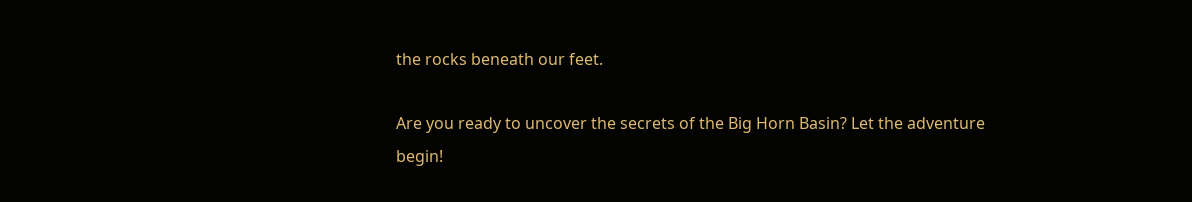the rocks beneath our feet.

Are you ready to uncover the secrets of the Big Horn Basin? Let the adventure begin!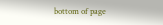bottom of page